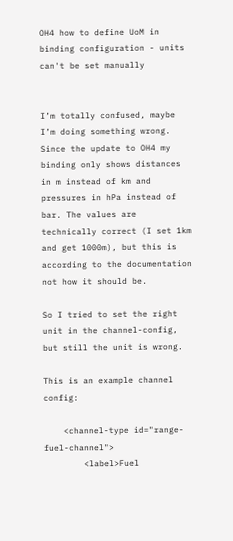OH4 how to define UoM in binding configuration - units can't be set manually


I’m totally confused, maybe I’m doing something wrong. Since the update to OH4 my binding only shows distances in m instead of km and pressures in hPa instead of bar. The values are technically correct (I set 1km and get 1000m), but this is according to the documentation not how it should be.

So I tried to set the right unit in the channel-config, but still the unit is wrong.

This is an example channel config:

    <channel-type id="range-fuel-channel">
        <label>Fuel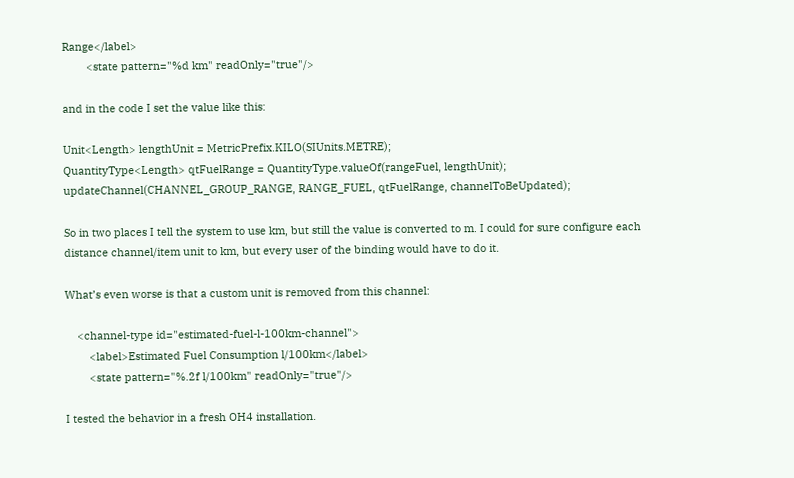Range</label>
        <state pattern="%d km" readOnly="true"/>

and in the code I set the value like this:

Unit<Length> lengthUnit = MetricPrefix.KILO(SIUnits.METRE);
QuantityType<Length> qtFuelRange = QuantityType.valueOf(rangeFuel, lengthUnit);
updateChannel(CHANNEL_GROUP_RANGE, RANGE_FUEL, qtFuelRange, channelToBeUpdated);

So in two places I tell the system to use km, but still the value is converted to m. I could for sure configure each distance channel/item unit to km, but every user of the binding would have to do it.

What’s even worse is that a custom unit is removed from this channel:

    <channel-type id="estimated-fuel-l-100km-channel">
        <label>Estimated Fuel Consumption l/100km</label>
        <state pattern="%.2f l/100km" readOnly="true"/>

I tested the behavior in a fresh OH4 installation.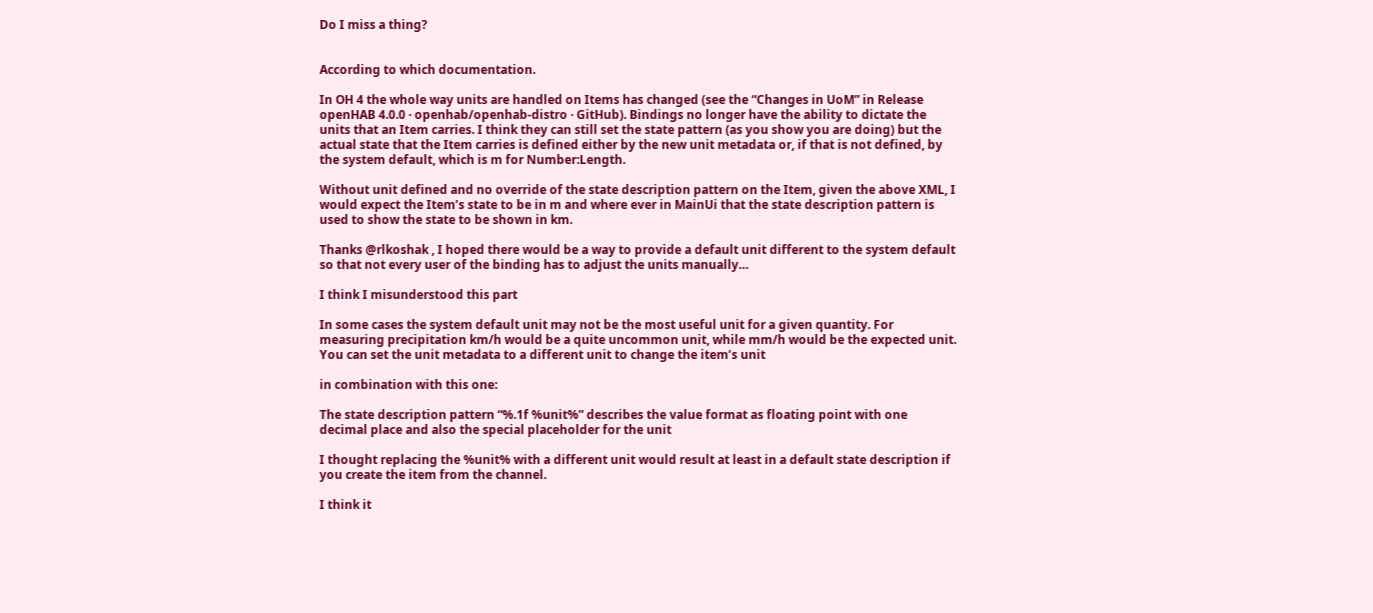Do I miss a thing?


According to which documentation.

In OH 4 the whole way units are handled on Items has changed (see the “Changes in UoM” in Release openHAB 4.0.0 · openhab/openhab-distro · GitHub). Bindings no longer have the ability to dictate the units that an Item carries. I think they can still set the state pattern (as you show you are doing) but the actual state that the Item carries is defined either by the new unit metadata or, if that is not defined, by the system default, which is m for Number:Length.

Without unit defined and no override of the state description pattern on the Item, given the above XML, I would expect the Item’s state to be in m and where ever in MainUi that the state description pattern is used to show the state to be shown in km.

Thanks @rlkoshak , I hoped there would be a way to provide a default unit different to the system default so that not every user of the binding has to adjust the units manually…

I think I misunderstood this part

In some cases the system default unit may not be the most useful unit for a given quantity. For measuring precipitation km/h would be a quite uncommon unit, while mm/h would be the expected unit. You can set the unit metadata to a different unit to change the item’s unit

in combination with this one:

The state description pattern “%.1f %unit%” describes the value format as floating point with one decimal place and also the special placeholder for the unit

I thought replacing the %unit% with a different unit would result at least in a default state description if you create the item from the channel.

I think it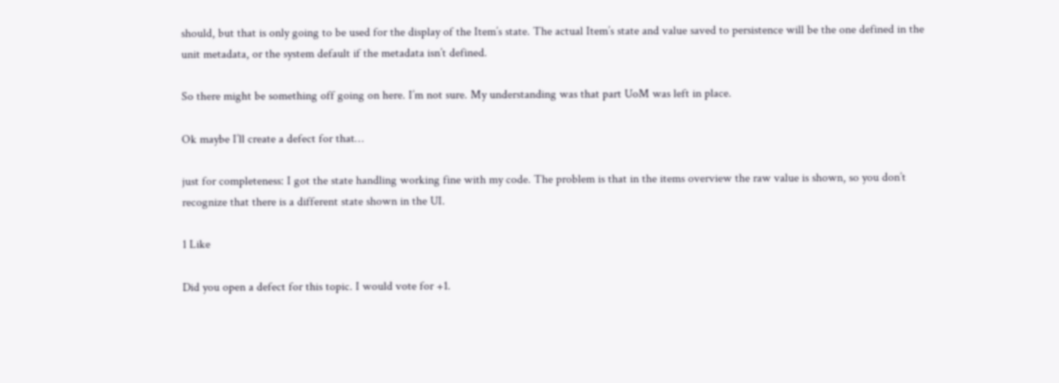should, but that is only going to be used for the display of the Item’s state. The actual Item’s state and value saved to persistence will be the one defined in the unit metadata, or the system default if the metadata isn’t defined.

So there might be something off going on here. I’m not sure. My understanding was that part UoM was left in place.

Ok maybe I’ll create a defect for that…

just for completeness: I got the state handling working fine with my code. The problem is that in the items overview the raw value is shown, so you don’t recognize that there is a different state shown in the UI.

1 Like

Did you open a defect for this topic. I would vote for +1.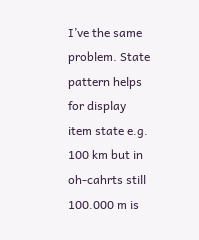I’ve the same problem. State pattern helps for display item state e.g. 100 km but in oh-cahrts still 100.000 m is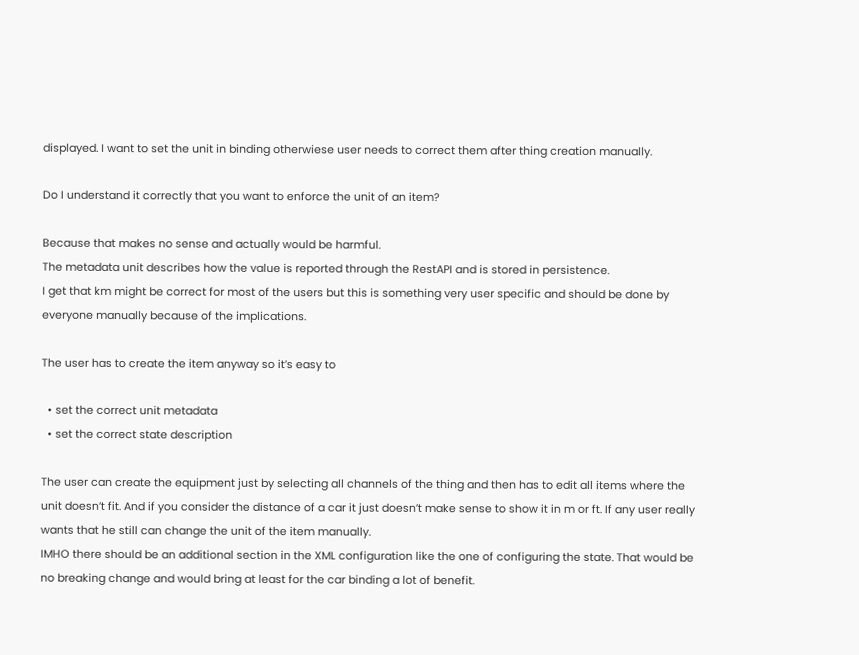displayed. I want to set the unit in binding otherwiese user needs to correct them after thing creation manually.

Do I understand it correctly that you want to enforce the unit of an item?

Because that makes no sense and actually would be harmful.
The metadata unit describes how the value is reported through the RestAPI and is stored in persistence.
I get that km might be correct for most of the users but this is something very user specific and should be done by everyone manually because of the implications.

The user has to create the item anyway so it’s easy to

  • set the correct unit metadata
  • set the correct state description

The user can create the equipment just by selecting all channels of the thing and then has to edit all items where the unit doesn’t fit. And if you consider the distance of a car it just doesn’t make sense to show it in m or ft. If any user really wants that he still can change the unit of the item manually.
IMHO there should be an additional section in the XML configuration like the one of configuring the state. That would be no breaking change and would bring at least for the car binding a lot of benefit.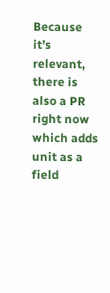Because it’s relevant, there is also a PR right now which adds unit as a field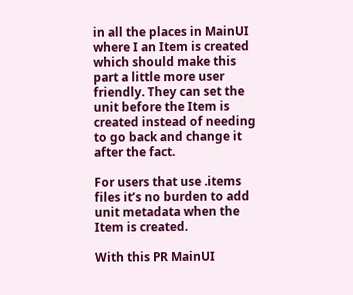in all the places in MainUI where I an Item is created which should make this part a little more user friendly. They can set the unit before the Item is created instead of needing to go back and change it after the fact.

For users that use .items files it’s no burden to add unit metadata when the Item is created.

With this PR MainUI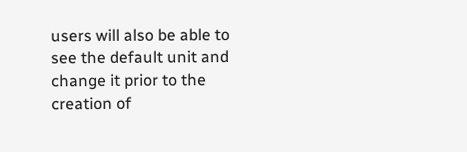users will also be able to see the default unit and change it prior to the creation of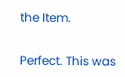the Item.


Perfect. This was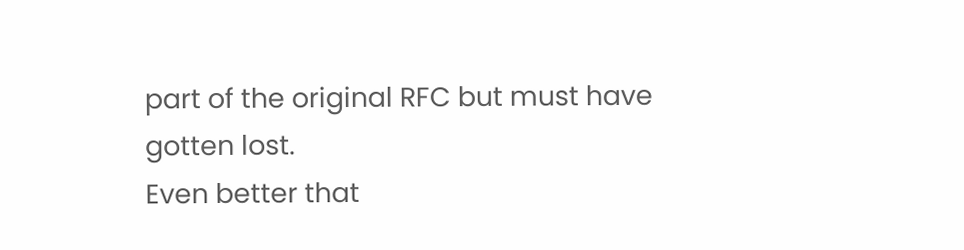part of the original RFC but must have gotten lost.
Even better that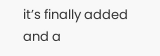it’s finally added and a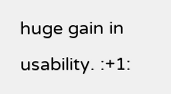huge gain in usability. :+1: